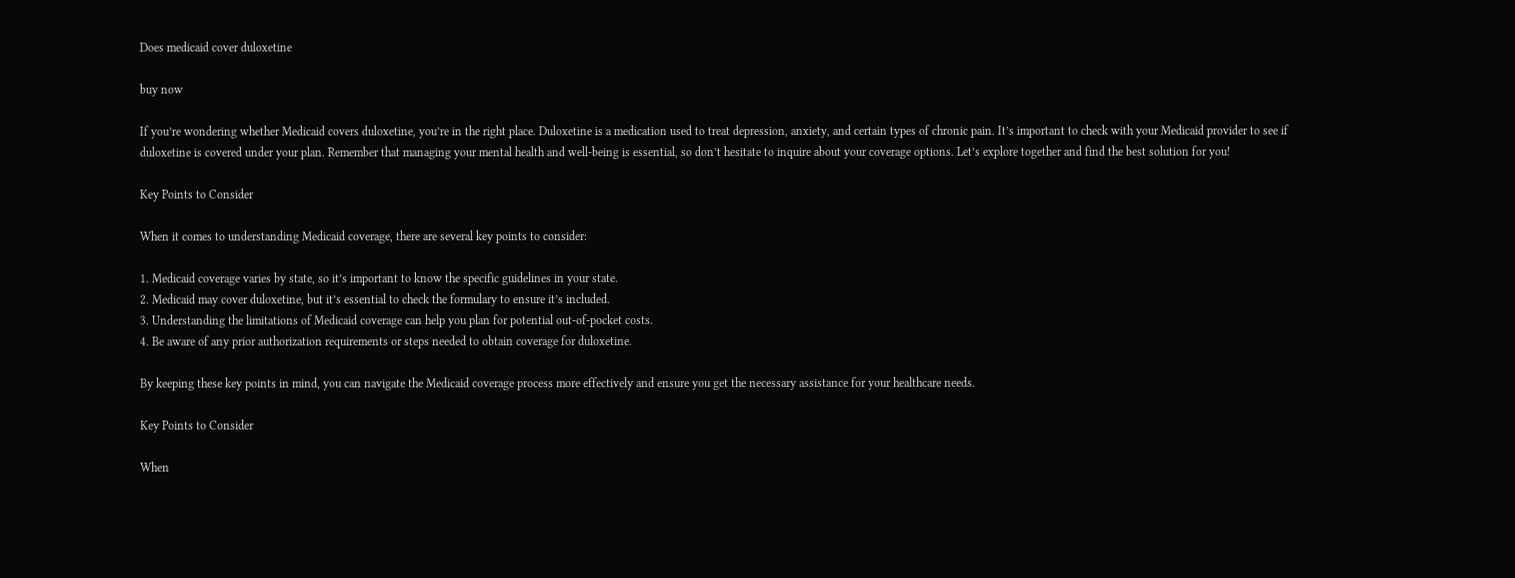Does medicaid cover duloxetine

buy now

If you’re wondering whether Medicaid covers duloxetine, you’re in the right place. Duloxetine is a medication used to treat depression, anxiety, and certain types of chronic pain. It’s important to check with your Medicaid provider to see if duloxetine is covered under your plan. Remember that managing your mental health and well-being is essential, so don’t hesitate to inquire about your coverage options. Let’s explore together and find the best solution for you!

Key Points to Consider

When it comes to understanding Medicaid coverage, there are several key points to consider:

1. Medicaid coverage varies by state, so it’s important to know the specific guidelines in your state.
2. Medicaid may cover duloxetine, but it’s essential to check the formulary to ensure it’s included.
3. Understanding the limitations of Medicaid coverage can help you plan for potential out-of-pocket costs.
4. Be aware of any prior authorization requirements or steps needed to obtain coverage for duloxetine.

By keeping these key points in mind, you can navigate the Medicaid coverage process more effectively and ensure you get the necessary assistance for your healthcare needs.

Key Points to Consider

When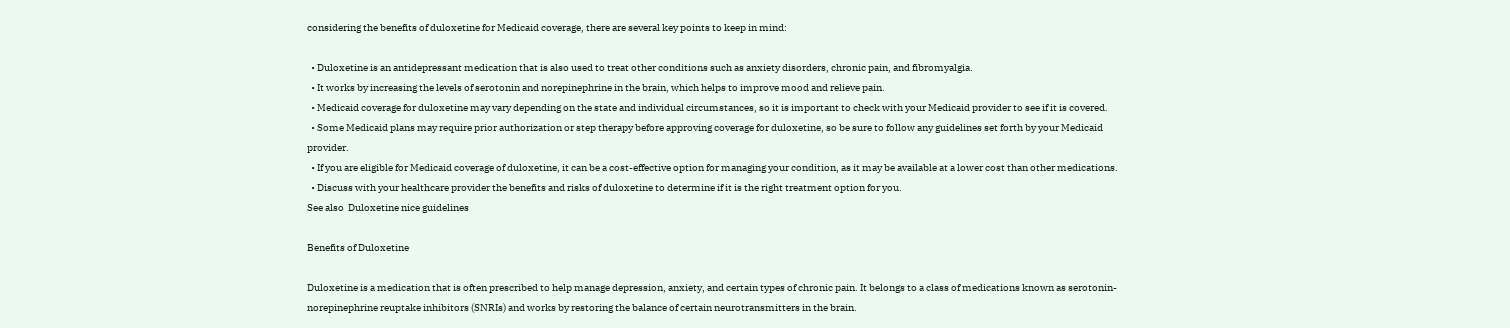considering the benefits of duloxetine for Medicaid coverage, there are several key points to keep in mind:

  • Duloxetine is an antidepressant medication that is also used to treat other conditions such as anxiety disorders, chronic pain, and fibromyalgia.
  • It works by increasing the levels of serotonin and norepinephrine in the brain, which helps to improve mood and relieve pain.
  • Medicaid coverage for duloxetine may vary depending on the state and individual circumstances, so it is important to check with your Medicaid provider to see if it is covered.
  • Some Medicaid plans may require prior authorization or step therapy before approving coverage for duloxetine, so be sure to follow any guidelines set forth by your Medicaid provider.
  • If you are eligible for Medicaid coverage of duloxetine, it can be a cost-effective option for managing your condition, as it may be available at a lower cost than other medications.
  • Discuss with your healthcare provider the benefits and risks of duloxetine to determine if it is the right treatment option for you.
See also  Duloxetine nice guidelines

Benefits of Duloxetine

Duloxetine is a medication that is often prescribed to help manage depression, anxiety, and certain types of chronic pain. It belongs to a class of medications known as serotonin-norepinephrine reuptake inhibitors (SNRIs) and works by restoring the balance of certain neurotransmitters in the brain.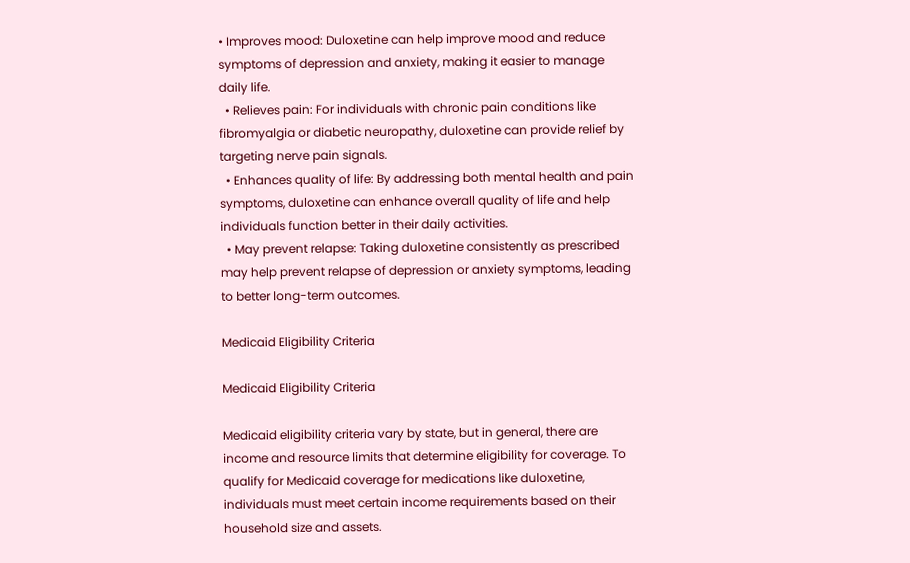• Improves mood: Duloxetine can help improve mood and reduce symptoms of depression and anxiety, making it easier to manage daily life.
  • Relieves pain: For individuals with chronic pain conditions like fibromyalgia or diabetic neuropathy, duloxetine can provide relief by targeting nerve pain signals.
  • Enhances quality of life: By addressing both mental health and pain symptoms, duloxetine can enhance overall quality of life and help individuals function better in their daily activities.
  • May prevent relapse: Taking duloxetine consistently as prescribed may help prevent relapse of depression or anxiety symptoms, leading to better long-term outcomes.

Medicaid Eligibility Criteria

Medicaid Eligibility Criteria

Medicaid eligibility criteria vary by state, but in general, there are income and resource limits that determine eligibility for coverage. To qualify for Medicaid coverage for medications like duloxetine, individuals must meet certain income requirements based on their household size and assets.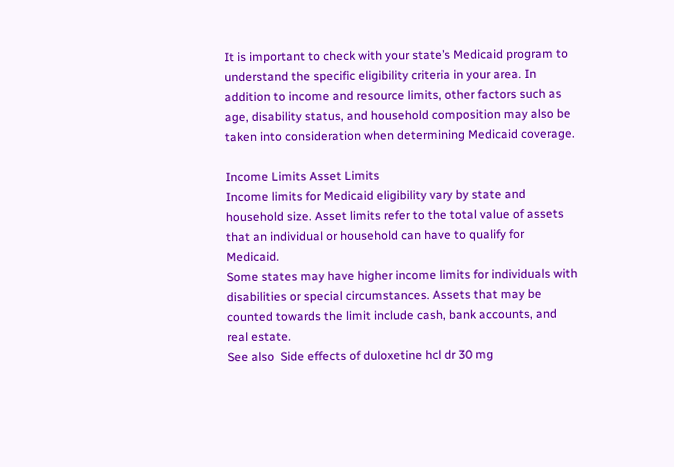It is important to check with your state’s Medicaid program to understand the specific eligibility criteria in your area. In addition to income and resource limits, other factors such as age, disability status, and household composition may also be taken into consideration when determining Medicaid coverage.

Income Limits Asset Limits
Income limits for Medicaid eligibility vary by state and household size. Asset limits refer to the total value of assets that an individual or household can have to qualify for Medicaid.
Some states may have higher income limits for individuals with disabilities or special circumstances. Assets that may be counted towards the limit include cash, bank accounts, and real estate.
See also  Side effects of duloxetine hcl dr 30 mg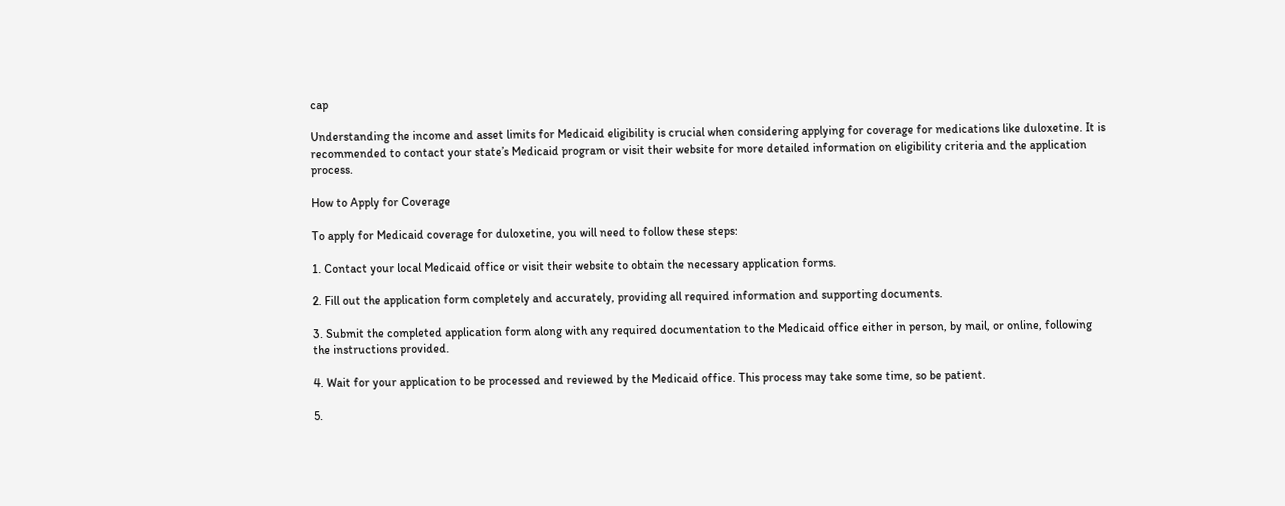cap

Understanding the income and asset limits for Medicaid eligibility is crucial when considering applying for coverage for medications like duloxetine. It is recommended to contact your state’s Medicaid program or visit their website for more detailed information on eligibility criteria and the application process.

How to Apply for Coverage

To apply for Medicaid coverage for duloxetine, you will need to follow these steps:

1. Contact your local Medicaid office or visit their website to obtain the necessary application forms.

2. Fill out the application form completely and accurately, providing all required information and supporting documents.

3. Submit the completed application form along with any required documentation to the Medicaid office either in person, by mail, or online, following the instructions provided.

4. Wait for your application to be processed and reviewed by the Medicaid office. This process may take some time, so be patient.

5.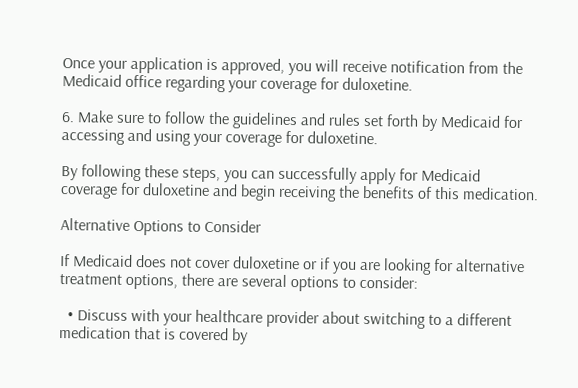Once your application is approved, you will receive notification from the Medicaid office regarding your coverage for duloxetine.

6. Make sure to follow the guidelines and rules set forth by Medicaid for accessing and using your coverage for duloxetine.

By following these steps, you can successfully apply for Medicaid coverage for duloxetine and begin receiving the benefits of this medication.

Alternative Options to Consider

If Medicaid does not cover duloxetine or if you are looking for alternative treatment options, there are several options to consider:

  • Discuss with your healthcare provider about switching to a different medication that is covered by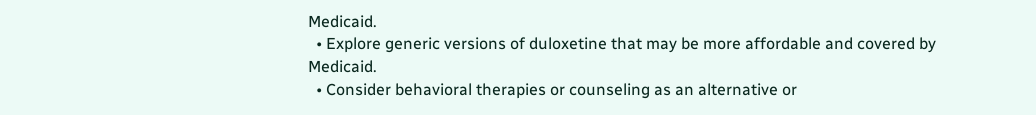Medicaid.
  • Explore generic versions of duloxetine that may be more affordable and covered by Medicaid.
  • Consider behavioral therapies or counseling as an alternative or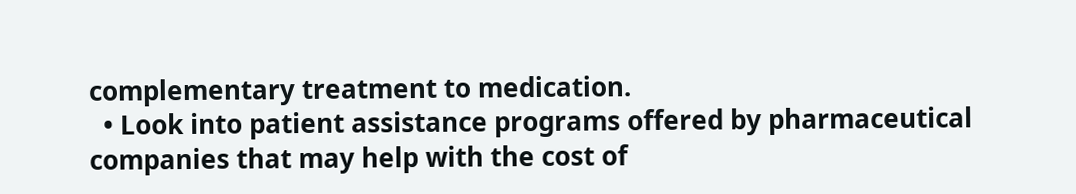complementary treatment to medication.
  • Look into patient assistance programs offered by pharmaceutical companies that may help with the cost of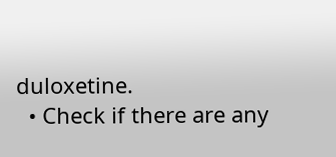duloxetine.
  • Check if there are any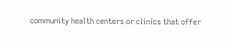community health centers or clinics that offer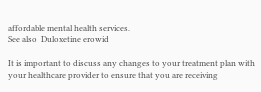affordable mental health services.
See also  Duloxetine erowid

It is important to discuss any changes to your treatment plan with your healthcare provider to ensure that you are receiving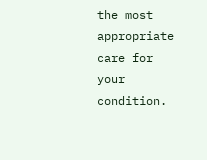the most appropriate care for your condition.